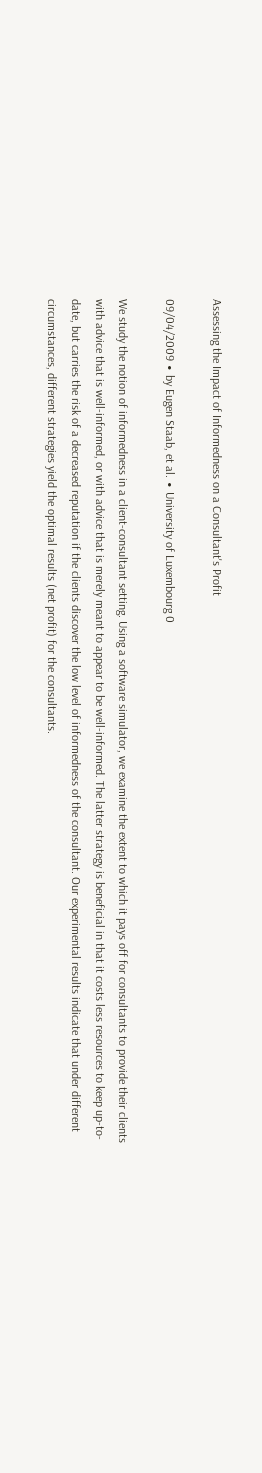Assessing the Impact of Informedness on a Consultant's Profit

09/04/2009 ∙ by Eugen Staab, et al. ∙ University of Luxembourg 0

We study the notion of informedness in a client-consultant setting. Using a software simulator, we examine the extent to which it pays off for consultants to provide their clients with advice that is well-informed, or with advice that is merely meant to appear to be well-informed. The latter strategy is beneficial in that it costs less resources to keep up-to-date, but carries the risk of a decreased reputation if the clients discover the low level of informedness of the consultant. Our experimental results indicate that under different circumstances, different strategies yield the optimal results (net profit) for the consultants.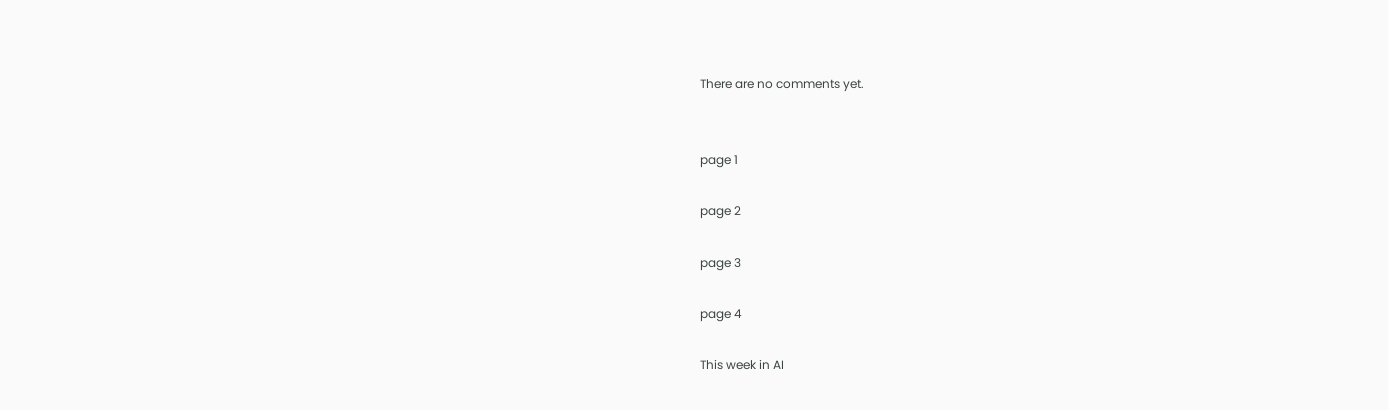There are no comments yet.


page 1

page 2

page 3

page 4

This week in AI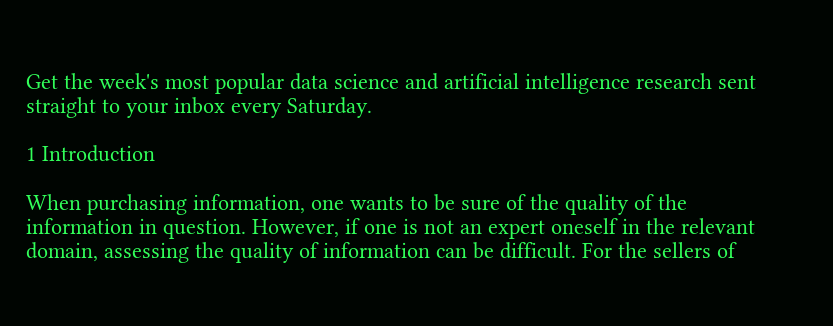Get the week's most popular data science and artificial intelligence research sent straight to your inbox every Saturday.

1 Introduction

When purchasing information, one wants to be sure of the quality of the information in question. However, if one is not an expert oneself in the relevant domain, assessing the quality of information can be difficult. For the sellers of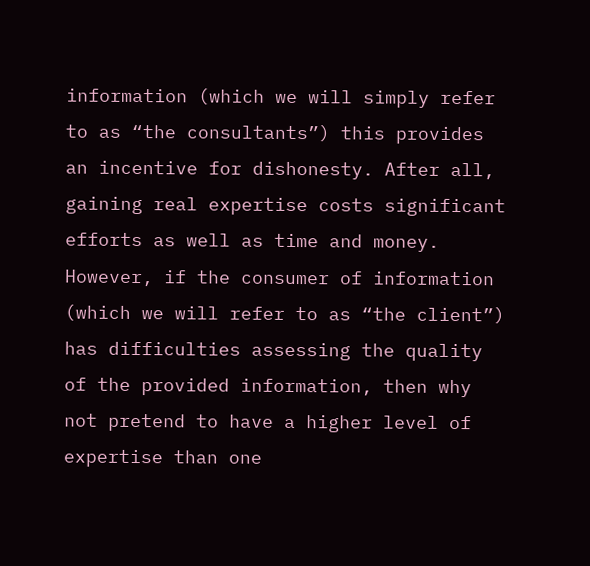information (which we will simply refer to as “the consultants”) this provides an incentive for dishonesty. After all, gaining real expertise costs significant efforts as well as time and money. However, if the consumer of information (which we will refer to as “the client”) has difficulties assessing the quality of the provided information, then why not pretend to have a higher level of expertise than one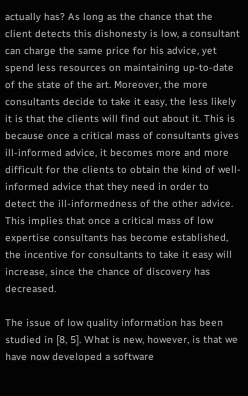actually has? As long as the chance that the client detects this dishonesty is low, a consultant can charge the same price for his advice, yet spend less resources on maintaining up-to-date of the state of the art. Moreover, the more consultants decide to take it easy, the less likely it is that the clients will find out about it. This is because once a critical mass of consultants gives ill-informed advice, it becomes more and more difficult for the clients to obtain the kind of well-informed advice that they need in order to detect the ill-informedness of the other advice. This implies that once a critical mass of low expertise consultants has become established, the incentive for consultants to take it easy will increase, since the chance of discovery has decreased.

The issue of low quality information has been studied in [8, 5]. What is new, however, is that we have now developed a software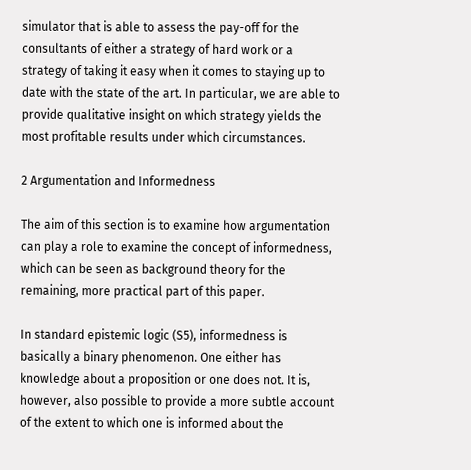simulator that is able to assess the pay-off for the consultants of either a strategy of hard work or a strategy of taking it easy when it comes to staying up to date with the state of the art. In particular, we are able to provide qualitative insight on which strategy yields the most profitable results under which circumstances.

2 Argumentation and Informedness

The aim of this section is to examine how argumentation can play a role to examine the concept of informedness, which can be seen as background theory for the remaining, more practical part of this paper.

In standard epistemic logic (S5), informedness is basically a binary phenomenon. One either has knowledge about a proposition or one does not. It is, however, also possible to provide a more subtle account of the extent to which one is informed about the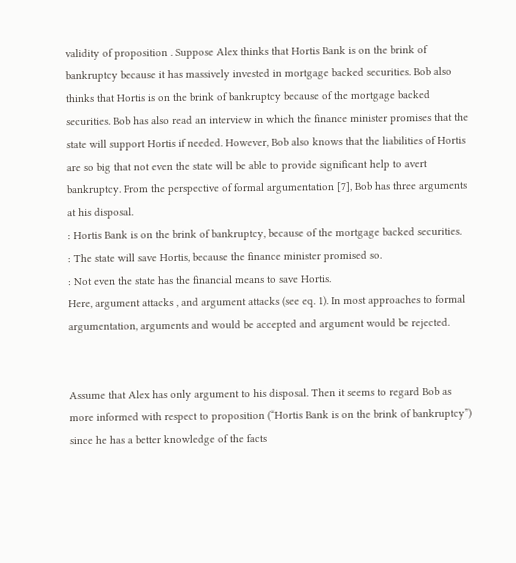validity of proposition . Suppose Alex thinks that Hortis Bank is on the brink of bankruptcy because it has massively invested in mortgage backed securities. Bob also thinks that Hortis is on the brink of bankruptcy because of the mortgage backed securities. Bob has also read an interview in which the finance minister promises that the state will support Hortis if needed. However, Bob also knows that the liabilities of Hortis are so big that not even the state will be able to provide significant help to avert bankruptcy. From the perspective of formal argumentation [7], Bob has three arguments at his disposal.
: Hortis Bank is on the brink of bankruptcy, because of the mortgage backed securities.
: The state will save Hortis, because the finance minister promised so.
: Not even the state has the financial means to save Hortis.
Here, argument attacks , and argument attacks (see eq. 1). In most approaches to formal argumentation, arguments and would be accepted and argument would be rejected.


Assume that Alex has only argument to his disposal. Then it seems to regard Bob as more informed with respect to proposition (“Hortis Bank is on the brink of bankruptcy”) since he has a better knowledge of the facts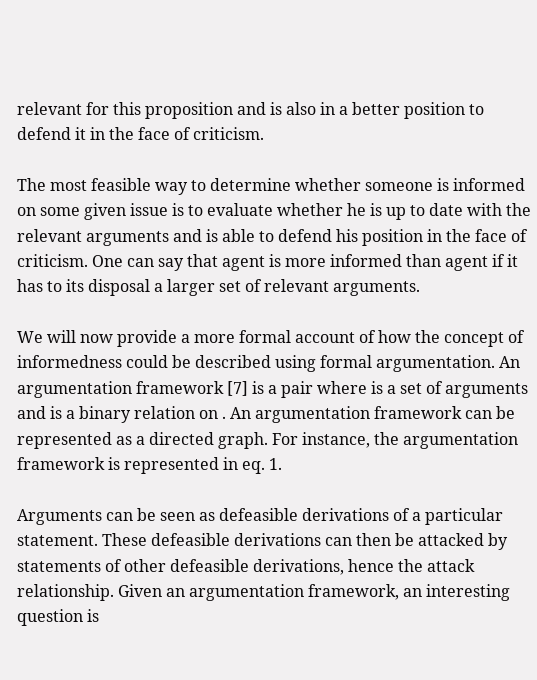relevant for this proposition and is also in a better position to defend it in the face of criticism.

The most feasible way to determine whether someone is informed on some given issue is to evaluate whether he is up to date with the relevant arguments and is able to defend his position in the face of criticism. One can say that agent is more informed than agent if it has to its disposal a larger set of relevant arguments.

We will now provide a more formal account of how the concept of informedness could be described using formal argumentation. An argumentation framework [7] is a pair where is a set of arguments and is a binary relation on . An argumentation framework can be represented as a directed graph. For instance, the argumentation framework is represented in eq. 1.

Arguments can be seen as defeasible derivations of a particular statement. These defeasible derivations can then be attacked by statements of other defeasible derivations, hence the attack relationship. Given an argumentation framework, an interesting question is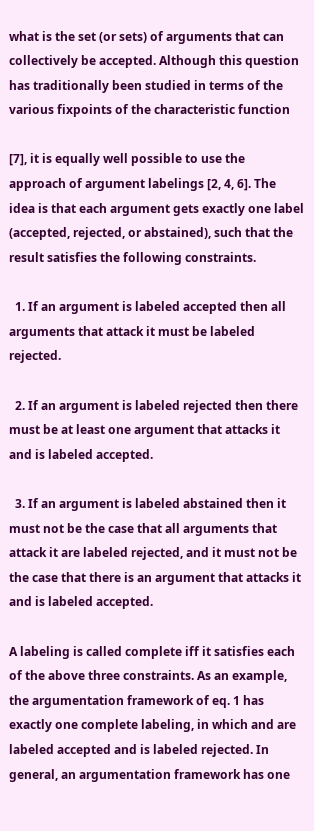what is the set (or sets) of arguments that can collectively be accepted. Although this question has traditionally been studied in terms of the various fixpoints of the characteristic function

[7], it is equally well possible to use the approach of argument labelings [2, 4, 6]. The idea is that each argument gets exactly one label (accepted, rejected, or abstained), such that the result satisfies the following constraints.

  1. If an argument is labeled accepted then all arguments that attack it must be labeled rejected.

  2. If an argument is labeled rejected then there must be at least one argument that attacks it and is labeled accepted.

  3. If an argument is labeled abstained then it must not be the case that all arguments that attack it are labeled rejected, and it must not be the case that there is an argument that attacks it and is labeled accepted.

A labeling is called complete iff it satisfies each of the above three constraints. As an example, the argumentation framework of eq. 1 has exactly one complete labeling, in which and are labeled accepted and is labeled rejected. In general, an argumentation framework has one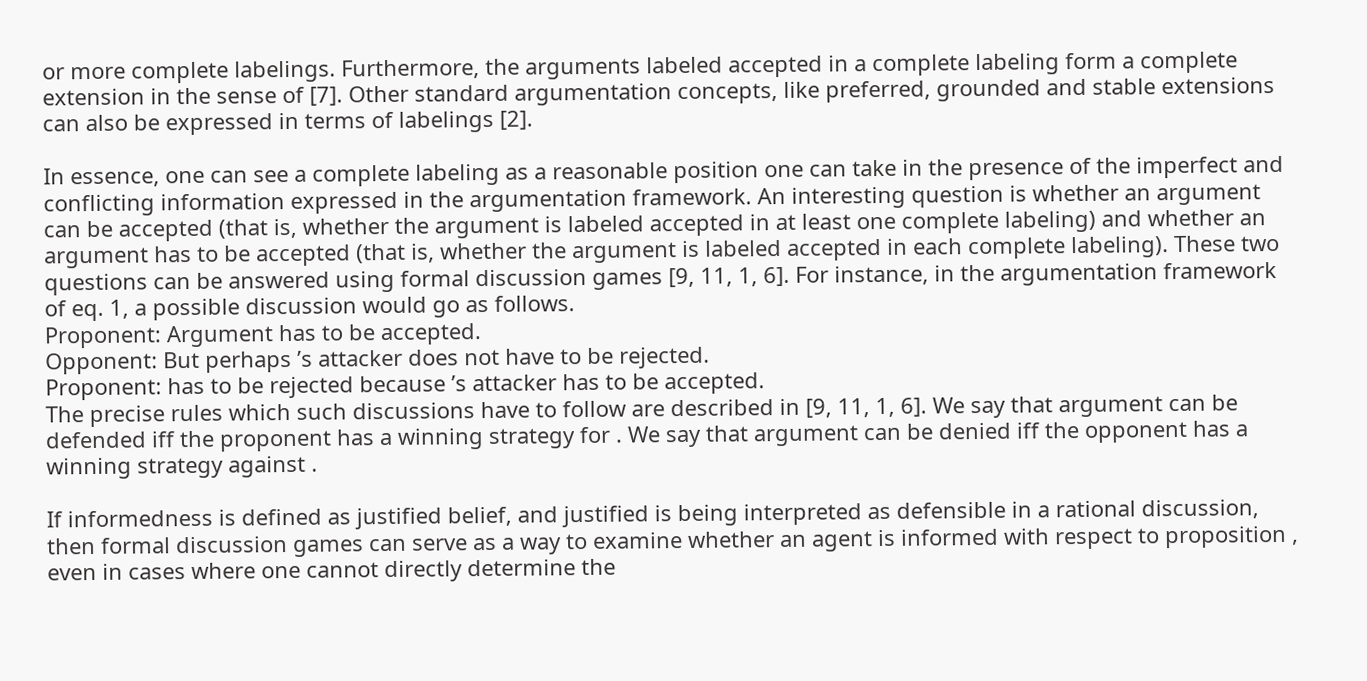or more complete labelings. Furthermore, the arguments labeled accepted in a complete labeling form a complete extension in the sense of [7]. Other standard argumentation concepts, like preferred, grounded and stable extensions can also be expressed in terms of labelings [2].

In essence, one can see a complete labeling as a reasonable position one can take in the presence of the imperfect and conflicting information expressed in the argumentation framework. An interesting question is whether an argument can be accepted (that is, whether the argument is labeled accepted in at least one complete labeling) and whether an argument has to be accepted (that is, whether the argument is labeled accepted in each complete labeling). These two questions can be answered using formal discussion games [9, 11, 1, 6]. For instance, in the argumentation framework of eq. 1, a possible discussion would go as follows.
Proponent: Argument has to be accepted.
Opponent: But perhaps ’s attacker does not have to be rejected.
Proponent: has to be rejected because ’s attacker has to be accepted.
The precise rules which such discussions have to follow are described in [9, 11, 1, 6]. We say that argument can be defended iff the proponent has a winning strategy for . We say that argument can be denied iff the opponent has a winning strategy against .

If informedness is defined as justified belief, and justified is being interpreted as defensible in a rational discussion, then formal discussion games can serve as a way to examine whether an agent is informed with respect to proposition , even in cases where one cannot directly determine the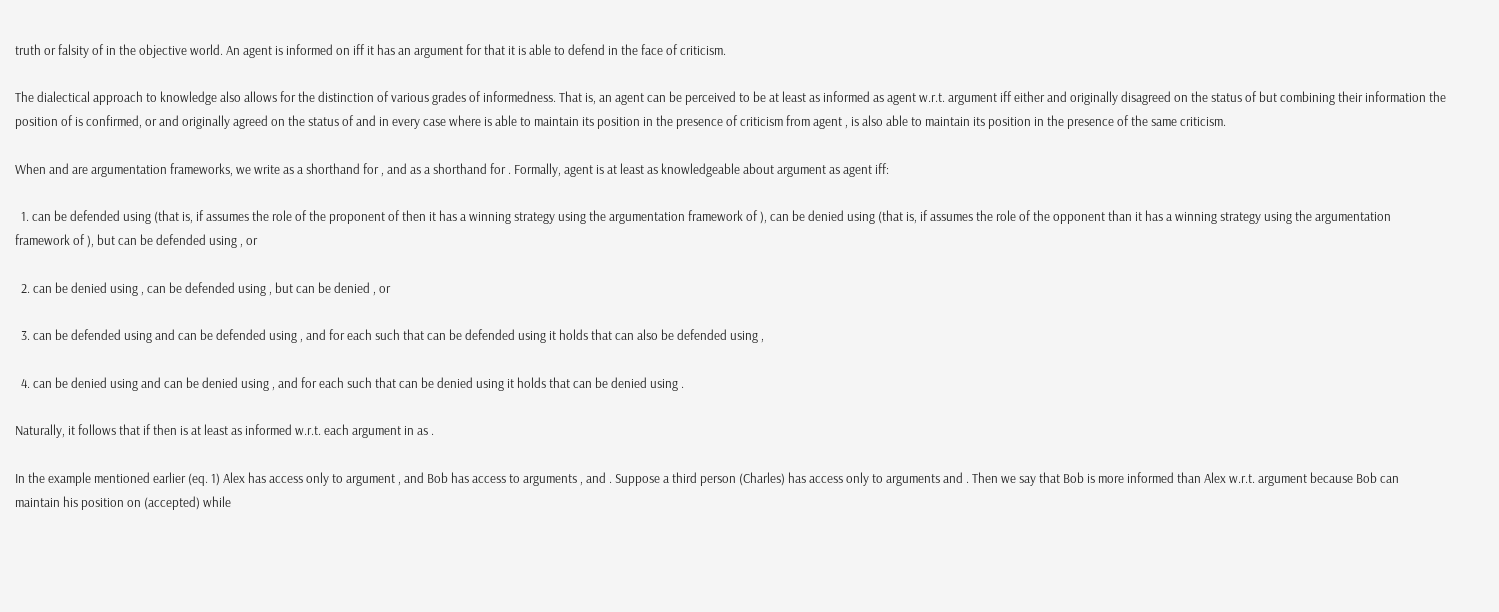truth or falsity of in the objective world. An agent is informed on iff it has an argument for that it is able to defend in the face of criticism.

The dialectical approach to knowledge also allows for the distinction of various grades of informedness. That is, an agent can be perceived to be at least as informed as agent w.r.t. argument iff either and originally disagreed on the status of but combining their information the position of is confirmed, or and originally agreed on the status of and in every case where is able to maintain its position in the presence of criticism from agent , is also able to maintain its position in the presence of the same criticism.

When and are argumentation frameworks, we write as a shorthand for , and as a shorthand for . Formally, agent is at least as knowledgeable about argument as agent iff:

  1. can be defended using (that is, if assumes the role of the proponent of then it has a winning strategy using the argumentation framework of ), can be denied using (that is, if assumes the role of the opponent than it has a winning strategy using the argumentation framework of ), but can be defended using , or

  2. can be denied using , can be defended using , but can be denied , or

  3. can be defended using and can be defended using , and for each such that can be defended using it holds that can also be defended using ,

  4. can be denied using and can be denied using , and for each such that can be denied using it holds that can be denied using .

Naturally, it follows that if then is at least as informed w.r.t. each argument in as .

In the example mentioned earlier (eq. 1) Alex has access only to argument , and Bob has access to arguments , and . Suppose a third person (Charles) has access only to arguments and . Then we say that Bob is more informed than Alex w.r.t. argument because Bob can maintain his position on (accepted) while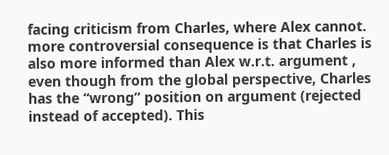facing criticism from Charles, where Alex cannot. more controversial consequence is that Charles is also more informed than Alex w.r.t. argument , even though from the global perspective, Charles has the “wrong” position on argument (rejected instead of accepted). This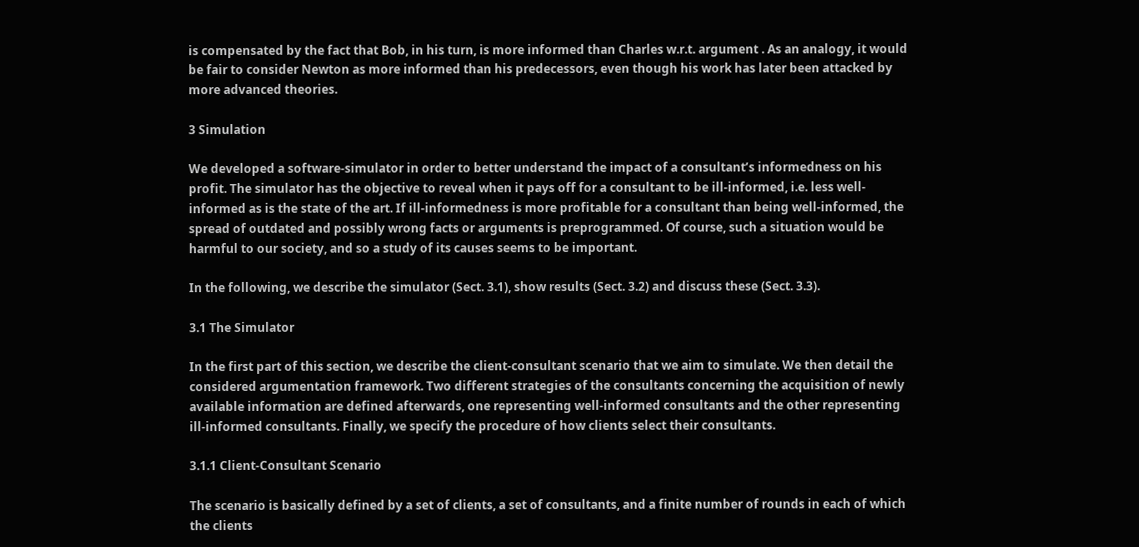is compensated by the fact that Bob, in his turn, is more informed than Charles w.r.t. argument . As an analogy, it would be fair to consider Newton as more informed than his predecessors, even though his work has later been attacked by more advanced theories.

3 Simulation

We developed a software-simulator in order to better understand the impact of a consultant’s informedness on his profit. The simulator has the objective to reveal when it pays off for a consultant to be ill-informed, i.e. less well-informed as is the state of the art. If ill-informedness is more profitable for a consultant than being well-informed, the spread of outdated and possibly wrong facts or arguments is preprogrammed. Of course, such a situation would be harmful to our society, and so a study of its causes seems to be important.

In the following, we describe the simulator (Sect. 3.1), show results (Sect. 3.2) and discuss these (Sect. 3.3).

3.1 The Simulator

In the first part of this section, we describe the client-consultant scenario that we aim to simulate. We then detail the considered argumentation framework. Two different strategies of the consultants concerning the acquisition of newly available information are defined afterwards, one representing well-informed consultants and the other representing ill-informed consultants. Finally, we specify the procedure of how clients select their consultants.

3.1.1 Client-Consultant Scenario

The scenario is basically defined by a set of clients, a set of consultants, and a finite number of rounds in each of which the clients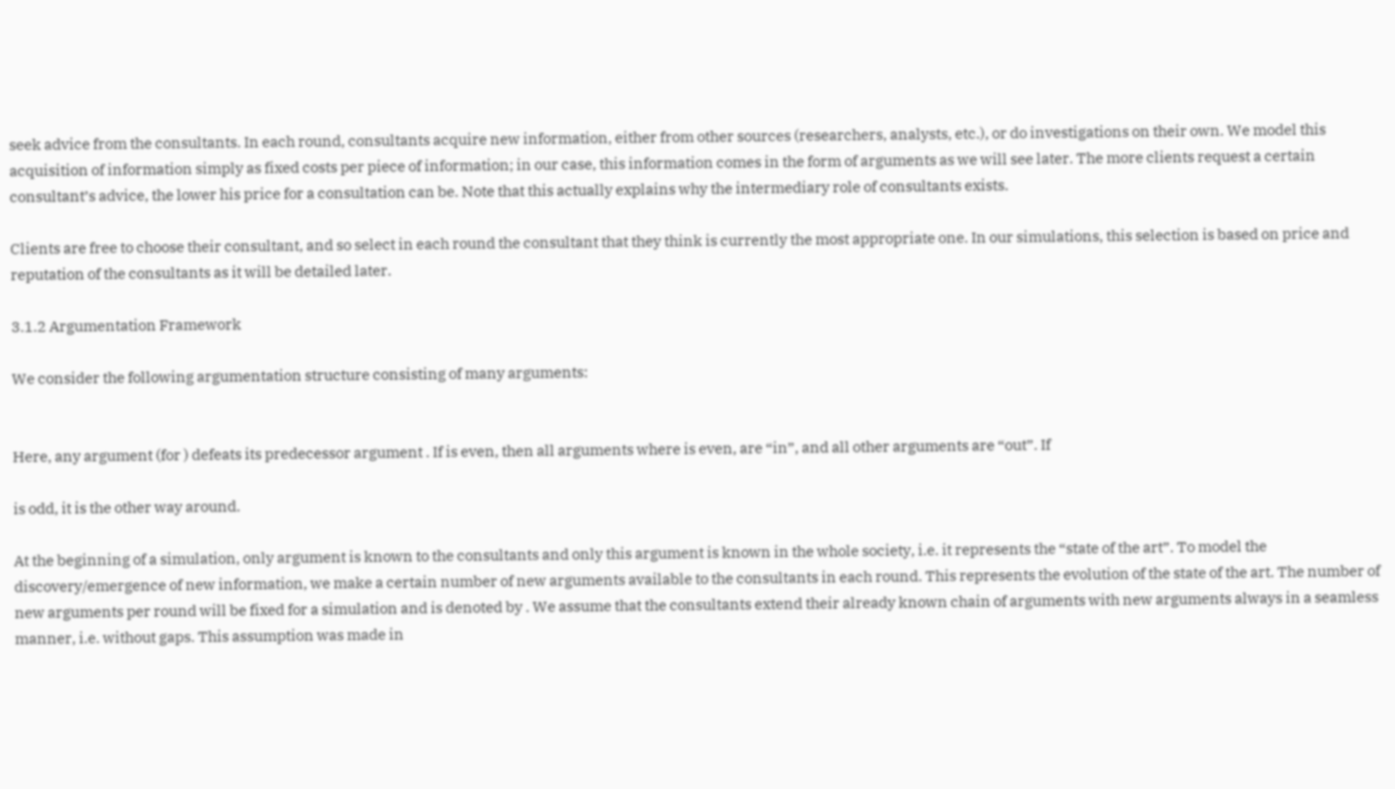seek advice from the consultants. In each round, consultants acquire new information, either from other sources (researchers, analysts, etc.), or do investigations on their own. We model this acquisition of information simply as fixed costs per piece of information; in our case, this information comes in the form of arguments as we will see later. The more clients request a certain consultant’s advice, the lower his price for a consultation can be. Note that this actually explains why the intermediary role of consultants exists.

Clients are free to choose their consultant, and so select in each round the consultant that they think is currently the most appropriate one. In our simulations, this selection is based on price and reputation of the consultants as it will be detailed later.

3.1.2 Argumentation Framework

We consider the following argumentation structure consisting of many arguments:


Here, any argument (for ) defeats its predecessor argument . If is even, then all arguments where is even, are “in”, and all other arguments are “out”. If

is odd, it is the other way around.

At the beginning of a simulation, only argument is known to the consultants and only this argument is known in the whole society, i.e. it represents the “state of the art”. To model the discovery/emergence of new information, we make a certain number of new arguments available to the consultants in each round. This represents the evolution of the state of the art. The number of new arguments per round will be fixed for a simulation and is denoted by . We assume that the consultants extend their already known chain of arguments with new arguments always in a seamless manner, i.e. without gaps. This assumption was made in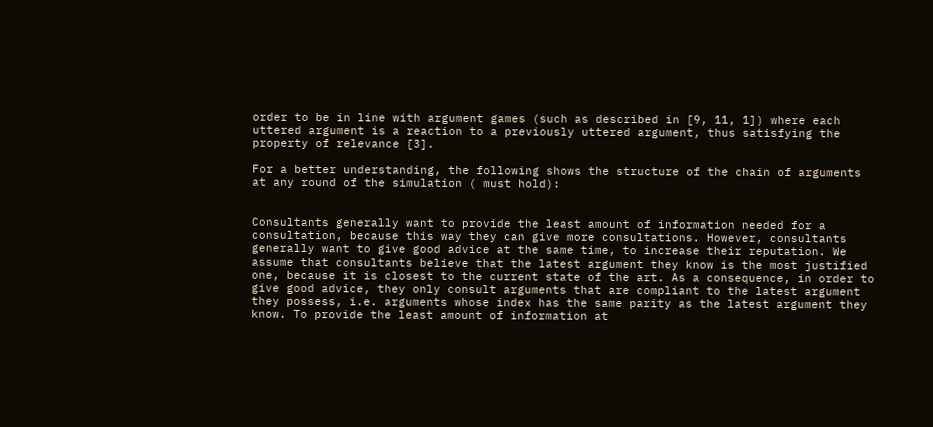order to be in line with argument games (such as described in [9, 11, 1]) where each uttered argument is a reaction to a previously uttered argument, thus satisfying the property of relevance [3].

For a better understanding, the following shows the structure of the chain of arguments at any round of the simulation ( must hold):


Consultants generally want to provide the least amount of information needed for a consultation, because this way they can give more consultations. However, consultants generally want to give good advice at the same time, to increase their reputation. We assume that consultants believe that the latest argument they know is the most justified one, because it is closest to the current state of the art. As a consequence, in order to give good advice, they only consult arguments that are compliant to the latest argument they possess, i.e. arguments whose index has the same parity as the latest argument they know. To provide the least amount of information at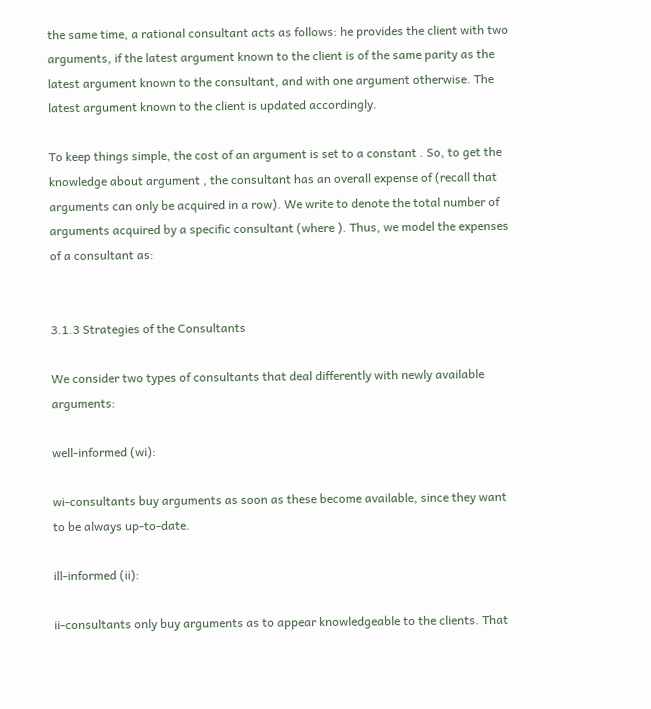the same time, a rational consultant acts as follows: he provides the client with two arguments, if the latest argument known to the client is of the same parity as the latest argument known to the consultant, and with one argument otherwise. The latest argument known to the client is updated accordingly.

To keep things simple, the cost of an argument is set to a constant . So, to get the knowledge about argument , the consultant has an overall expense of (recall that arguments can only be acquired in a row). We write to denote the total number of arguments acquired by a specific consultant (where ). Thus, we model the expenses of a consultant as:


3.1.3 Strategies of the Consultants

We consider two types of consultants that deal differently with newly available arguments:

well-informed (wi):

wi-consultants buy arguments as soon as these become available, since they want to be always up-to-date.

ill-informed (ii):

ii-consultants only buy arguments as to appear knowledgeable to the clients. That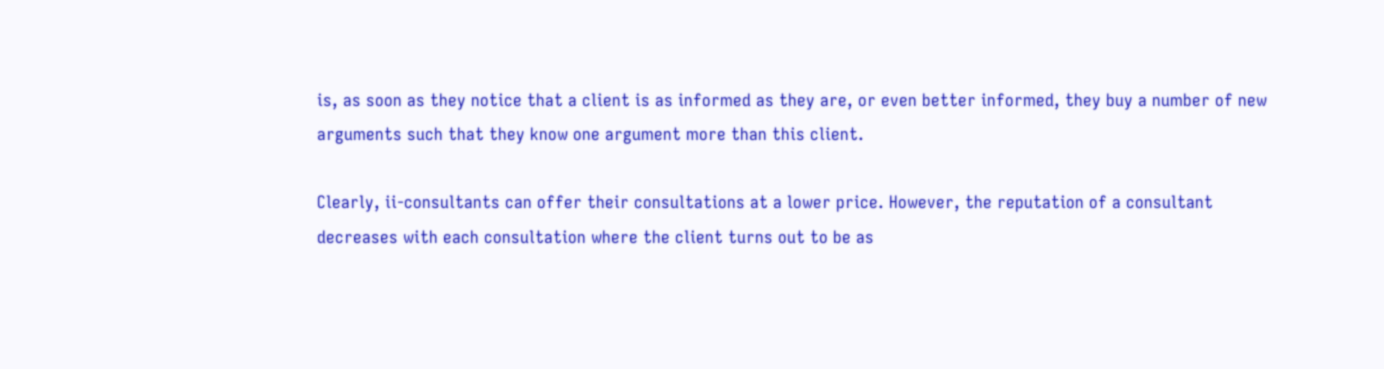is, as soon as they notice that a client is as informed as they are, or even better informed, they buy a number of new arguments such that they know one argument more than this client.

Clearly, ii-consultants can offer their consultations at a lower price. However, the reputation of a consultant decreases with each consultation where the client turns out to be as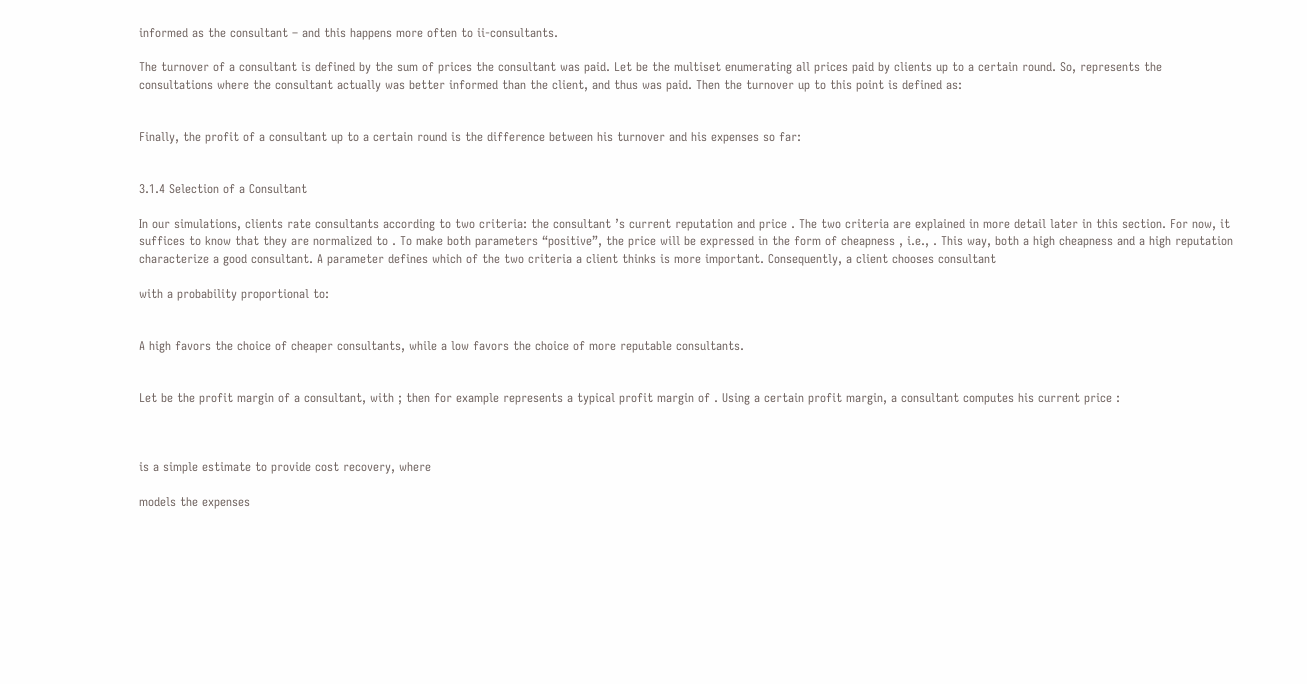informed as the consultant – and this happens more often to ii-consultants.

The turnover of a consultant is defined by the sum of prices the consultant was paid. Let be the multiset enumerating all prices paid by clients up to a certain round. So, represents the consultations where the consultant actually was better informed than the client, and thus was paid. Then the turnover up to this point is defined as:


Finally, the profit of a consultant up to a certain round is the difference between his turnover and his expenses so far:


3.1.4 Selection of a Consultant

In our simulations, clients rate consultants according to two criteria: the consultant ’s current reputation and price . The two criteria are explained in more detail later in this section. For now, it suffices to know that they are normalized to . To make both parameters “positive”, the price will be expressed in the form of cheapness , i.e., . This way, both a high cheapness and a high reputation characterize a good consultant. A parameter defines which of the two criteria a client thinks is more important. Consequently, a client chooses consultant

with a probability proportional to:


A high favors the choice of cheaper consultants, while a low favors the choice of more reputable consultants.


Let be the profit margin of a consultant, with ; then for example represents a typical profit margin of . Using a certain profit margin, a consultant computes his current price :



is a simple estimate to provide cost recovery, where

models the expenses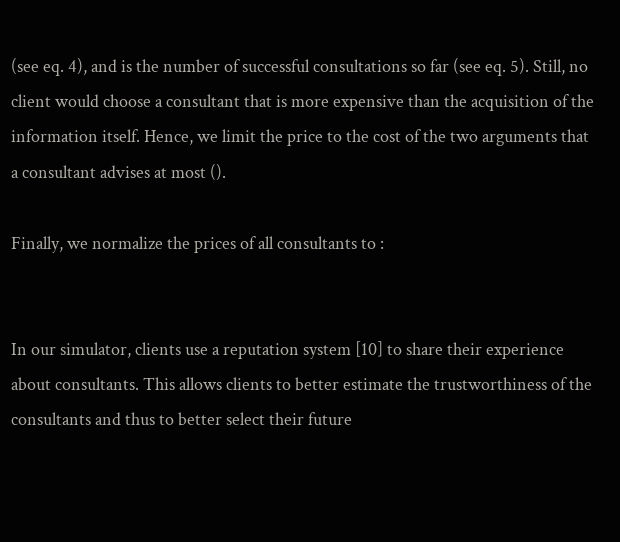(see eq. 4), and is the number of successful consultations so far (see eq. 5). Still, no client would choose a consultant that is more expensive than the acquisition of the information itself. Hence, we limit the price to the cost of the two arguments that a consultant advises at most ().

Finally, we normalize the prices of all consultants to :


In our simulator, clients use a reputation system [10] to share their experience about consultants. This allows clients to better estimate the trustworthiness of the consultants and thus to better select their future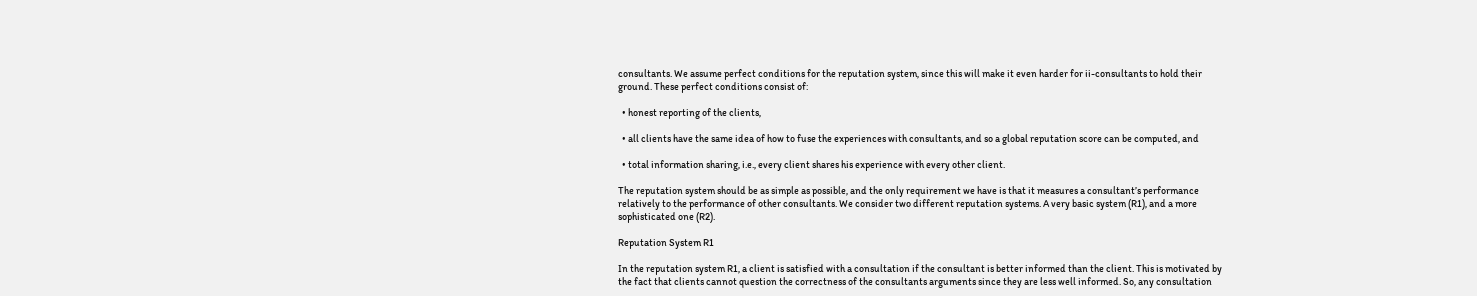consultants. We assume perfect conditions for the reputation system, since this will make it even harder for ii-consultants to hold their ground. These perfect conditions consist of:

  • honest reporting of the clients,

  • all clients have the same idea of how to fuse the experiences with consultants, and so a global reputation score can be computed, and

  • total information sharing, i.e., every client shares his experience with every other client.

The reputation system should be as simple as possible, and the only requirement we have is that it measures a consultant’s performance relatively to the performance of other consultants. We consider two different reputation systems. A very basic system (R1), and a more sophisticated one (R2).

Reputation System R1

In the reputation system R1, a client is satisfied with a consultation if the consultant is better informed than the client. This is motivated by the fact that clients cannot question the correctness of the consultants arguments since they are less well informed. So, any consultation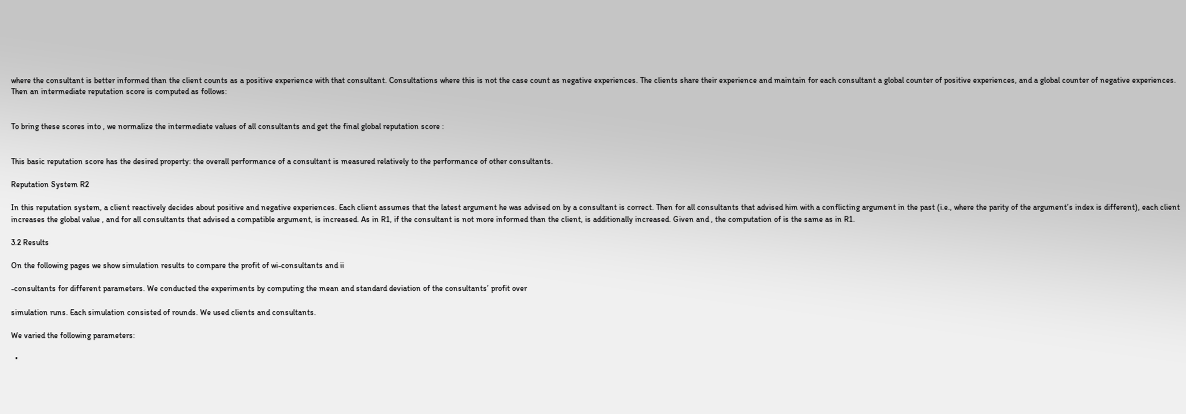where the consultant is better informed than the client counts as a positive experience with that consultant. Consultations where this is not the case count as negative experiences. The clients share their experience and maintain for each consultant a global counter of positive experiences, and a global counter of negative experiences. Then an intermediate reputation score is computed as follows:


To bring these scores into , we normalize the intermediate values of all consultants and get the final global reputation score :


This basic reputation score has the desired property: the overall performance of a consultant is measured relatively to the performance of other consultants.

Reputation System R2

In this reputation system, a client reactively decides about positive and negative experiences. Each client assumes that the latest argument he was advised on by a consultant is correct. Then for all consultants that advised him with a conflicting argument in the past (i.e., where the parity of the argument’s index is different), each client increases the global value , and for all consultants that advised a compatible argument, is increased. As in R1, if the consultant is not more informed than the client, is additionally increased. Given and , the computation of is the same as in R1.

3.2 Results

On the following pages we show simulation results to compare the profit of wi-consultants and ii

-consultants for different parameters. We conducted the experiments by computing the mean and standard deviation of the consultants’ profit over

simulation runs. Each simulation consisted of rounds. We used clients and consultants.

We varied the following parameters:

  •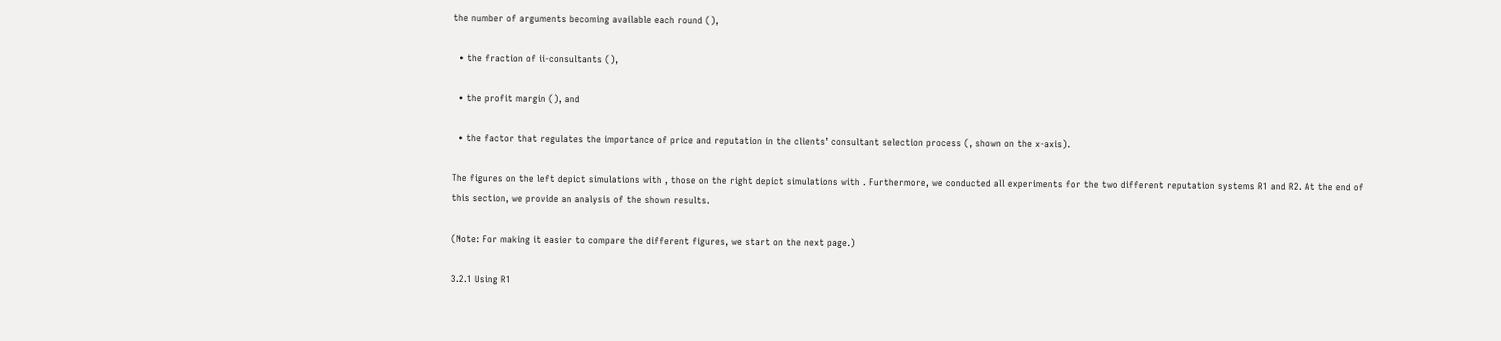the number of arguments becoming available each round (),

  • the fraction of ii-consultants (),

  • the profit margin (), and

  • the factor that regulates the importance of price and reputation in the clients’ consultant selection process (, shown on the x-axis).

The figures on the left depict simulations with , those on the right depict simulations with . Furthermore, we conducted all experiments for the two different reputation systems R1 and R2. At the end of this section, we provide an analysis of the shown results.

(Note: For making it easier to compare the different figures, we start on the next page.)

3.2.1 Using R1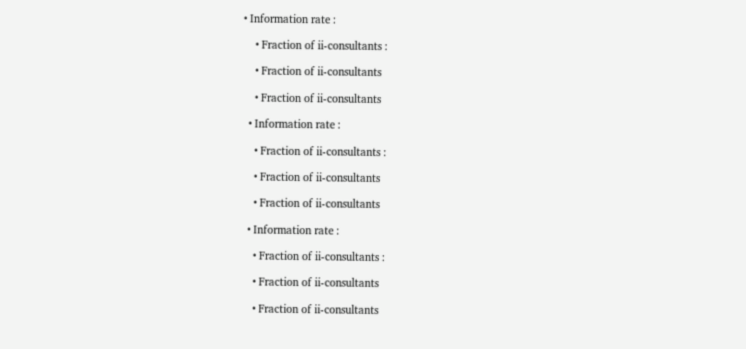• Information rate :

    • Fraction of ii-consultants :

    • Fraction of ii-consultants

    • Fraction of ii-consultants

  • Information rate :

    • Fraction of ii-consultants :

    • Fraction of ii-consultants

    • Fraction of ii-consultants

  • Information rate :

    • Fraction of ii-consultants :

    • Fraction of ii-consultants

    • Fraction of ii-consultants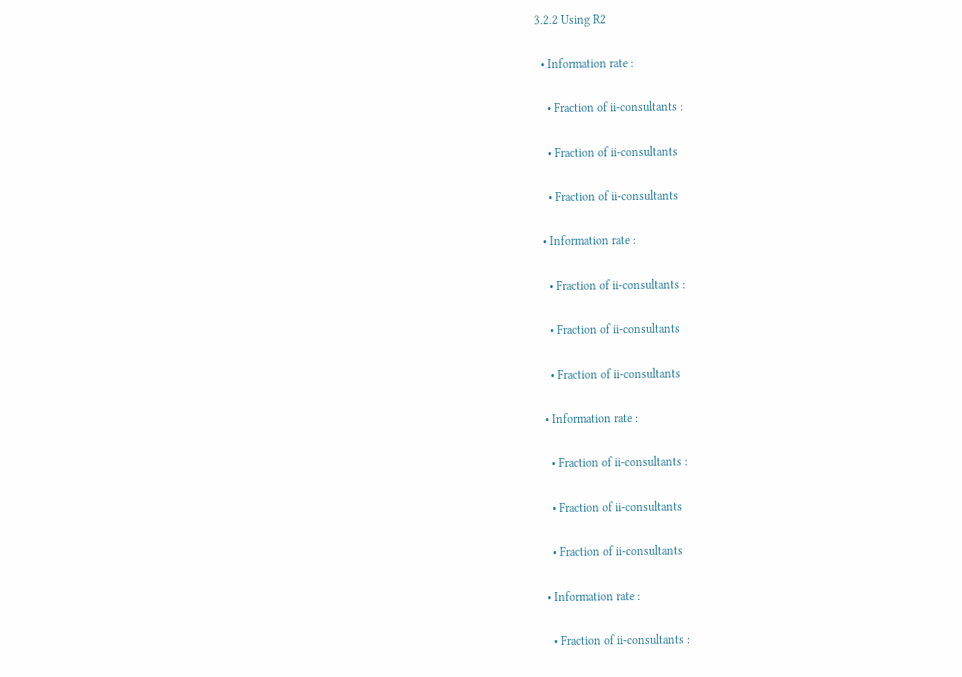3.2.2 Using R2

  • Information rate :

    • Fraction of ii-consultants :

    • Fraction of ii-consultants

    • Fraction of ii-consultants

  • Information rate :

    • Fraction of ii-consultants :

    • Fraction of ii-consultants

    • Fraction of ii-consultants

  • Information rate :

    • Fraction of ii-consultants :

    • Fraction of ii-consultants

    • Fraction of ii-consultants

  • Information rate :

    • Fraction of ii-consultants :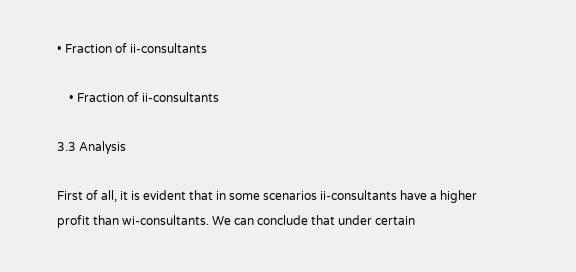• Fraction of ii-consultants

    • Fraction of ii-consultants

3.3 Analysis

First of all, it is evident that in some scenarios ii-consultants have a higher profit than wi-consultants. We can conclude that under certain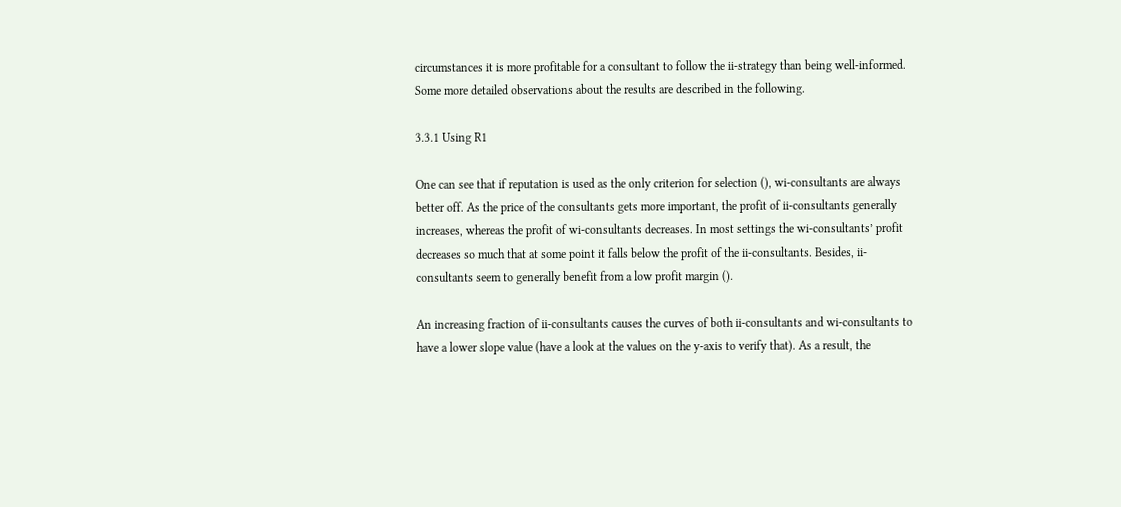circumstances it is more profitable for a consultant to follow the ii-strategy than being well-informed. Some more detailed observations about the results are described in the following.

3.3.1 Using R1

One can see that if reputation is used as the only criterion for selection (), wi-consultants are always better off. As the price of the consultants gets more important, the profit of ii-consultants generally increases, whereas the profit of wi-consultants decreases. In most settings the wi-consultants’ profit decreases so much that at some point it falls below the profit of the ii-consultants. Besides, ii-consultants seem to generally benefit from a low profit margin ().

An increasing fraction of ii-consultants causes the curves of both ii-consultants and wi-consultants to have a lower slope value (have a look at the values on the y-axis to verify that). As a result, the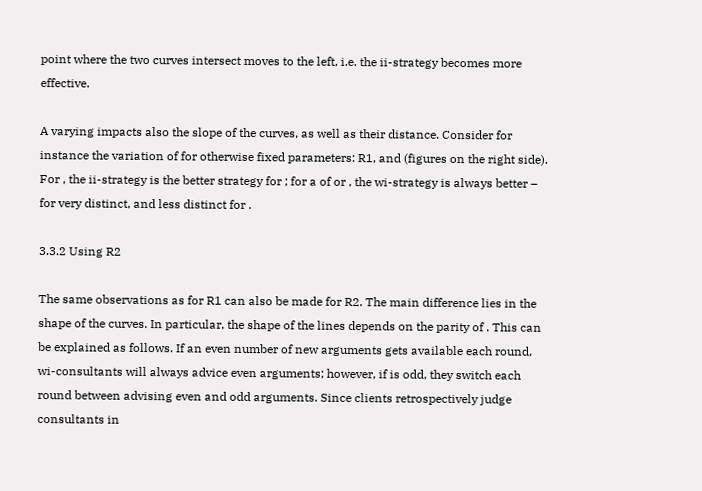point where the two curves intersect moves to the left, i.e. the ii-strategy becomes more effective.

A varying impacts also the slope of the curves, as well as their distance. Consider for instance the variation of for otherwise fixed parameters: R1, and (figures on the right side). For , the ii-strategy is the better strategy for ; for a of or , the wi-strategy is always better – for very distinct, and less distinct for .

3.3.2 Using R2

The same observations as for R1 can also be made for R2. The main difference lies in the shape of the curves. In particular, the shape of the lines depends on the parity of . This can be explained as follows. If an even number of new arguments gets available each round, wi-consultants will always advice even arguments; however, if is odd, they switch each round between advising even and odd arguments. Since clients retrospectively judge consultants in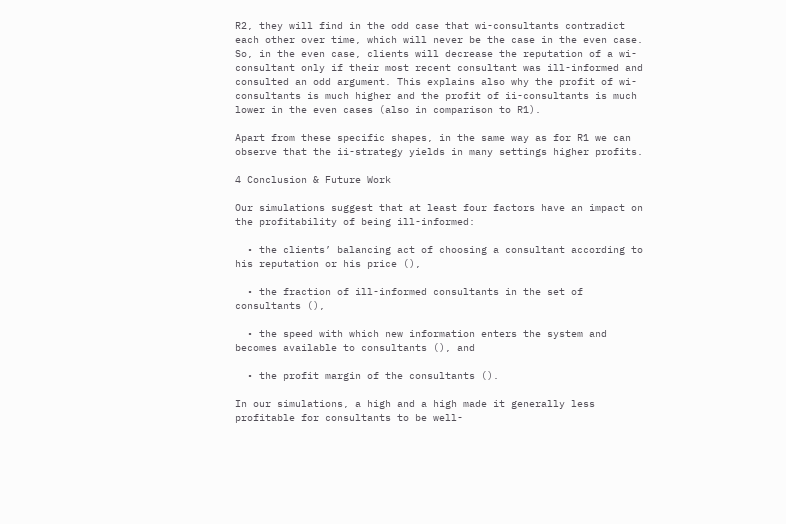R2, they will find in the odd case that wi-consultants contradict each other over time, which will never be the case in the even case. So, in the even case, clients will decrease the reputation of a wi-consultant only if their most recent consultant was ill-informed and consulted an odd argument. This explains also why the profit of wi-consultants is much higher and the profit of ii-consultants is much lower in the even cases (also in comparison to R1).

Apart from these specific shapes, in the same way as for R1 we can observe that the ii-strategy yields in many settings higher profits.

4 Conclusion & Future Work

Our simulations suggest that at least four factors have an impact on the profitability of being ill-informed:

  • the clients’ balancing act of choosing a consultant according to his reputation or his price (),

  • the fraction of ill-informed consultants in the set of consultants (),

  • the speed with which new information enters the system and becomes available to consultants (), and

  • the profit margin of the consultants ().

In our simulations, a high and a high made it generally less profitable for consultants to be well-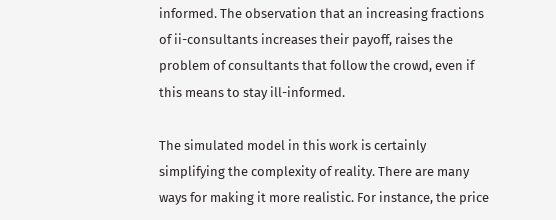informed. The observation that an increasing fractions of ii-consultants increases their payoff, raises the problem of consultants that follow the crowd, even if this means to stay ill-informed.

The simulated model in this work is certainly simplifying the complexity of reality. There are many ways for making it more realistic. For instance, the price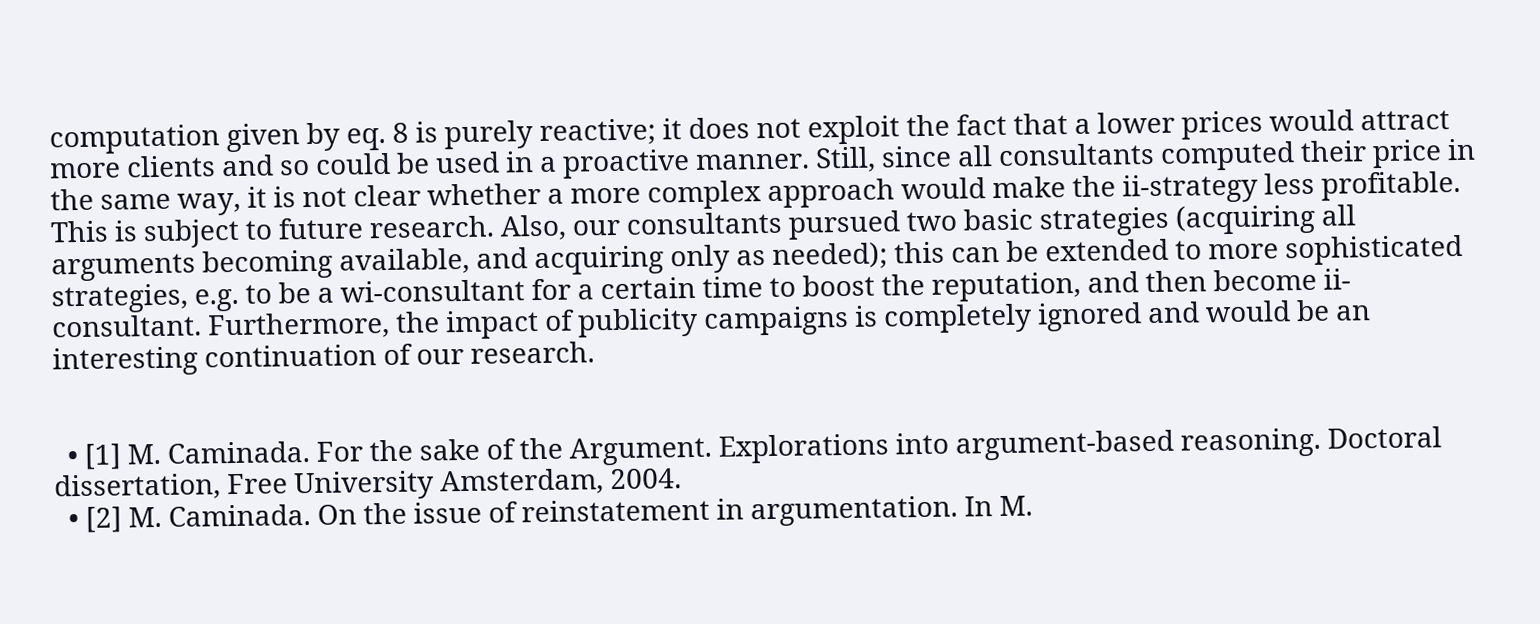computation given by eq. 8 is purely reactive; it does not exploit the fact that a lower prices would attract more clients and so could be used in a proactive manner. Still, since all consultants computed their price in the same way, it is not clear whether a more complex approach would make the ii-strategy less profitable. This is subject to future research. Also, our consultants pursued two basic strategies (acquiring all arguments becoming available, and acquiring only as needed); this can be extended to more sophisticated strategies, e.g. to be a wi-consultant for a certain time to boost the reputation, and then become ii-consultant. Furthermore, the impact of publicity campaigns is completely ignored and would be an interesting continuation of our research.


  • [1] M. Caminada. For the sake of the Argument. Explorations into argument-based reasoning. Doctoral dissertation, Free University Amsterdam, 2004.
  • [2] M. Caminada. On the issue of reinstatement in argumentation. In M.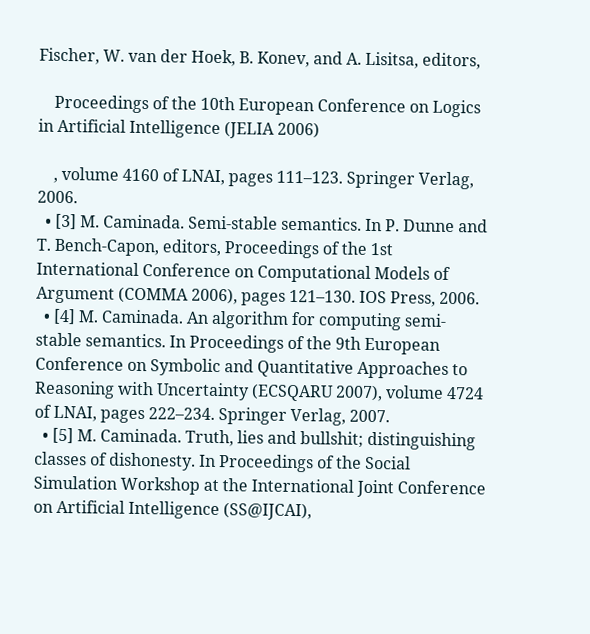Fischer, W. van der Hoek, B. Konev, and A. Lisitsa, editors,

    Proceedings of the 10th European Conference on Logics in Artificial Intelligence (JELIA 2006)

    , volume 4160 of LNAI, pages 111–123. Springer Verlag, 2006.
  • [3] M. Caminada. Semi-stable semantics. In P. Dunne and T. Bench-Capon, editors, Proceedings of the 1st International Conference on Computational Models of Argument (COMMA 2006), pages 121–130. IOS Press, 2006.
  • [4] M. Caminada. An algorithm for computing semi-stable semantics. In Proceedings of the 9th European Conference on Symbolic and Quantitative Approaches to Reasoning with Uncertainty (ECSQARU 2007), volume 4724 of LNAI, pages 222–234. Springer Verlag, 2007.
  • [5] M. Caminada. Truth, lies and bullshit; distinguishing classes of dishonesty. In Proceedings of the Social Simulation Workshop at the International Joint Conference on Artificial Intelligence (SS@IJCAI),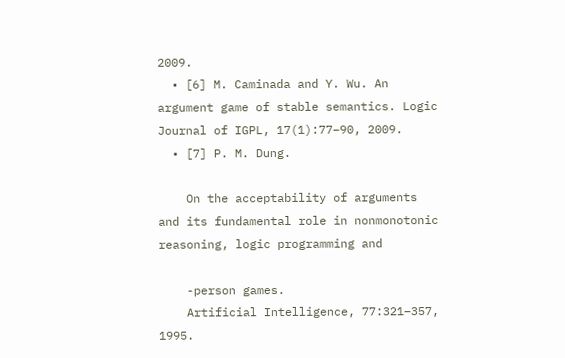2009.
  • [6] M. Caminada and Y. Wu. An argument game of stable semantics. Logic Journal of IGPL, 17(1):77–90, 2009.
  • [7] P. M. Dung.

    On the acceptability of arguments and its fundamental role in nonmonotonic reasoning, logic programming and

    -person games.
    Artificial Intelligence, 77:321–357, 1995.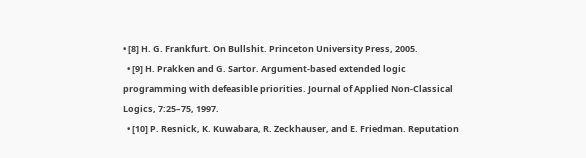• [8] H. G. Frankfurt. On Bullshit. Princeton University Press, 2005.
  • [9] H. Prakken and G. Sartor. Argument-based extended logic programming with defeasible priorities. Journal of Applied Non-Classical Logics, 7:25–75, 1997.
  • [10] P. Resnick, K. Kuwabara, R. Zeckhauser, and E. Friedman. Reputation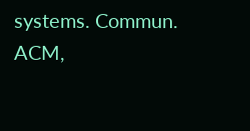systems. Commun. ACM,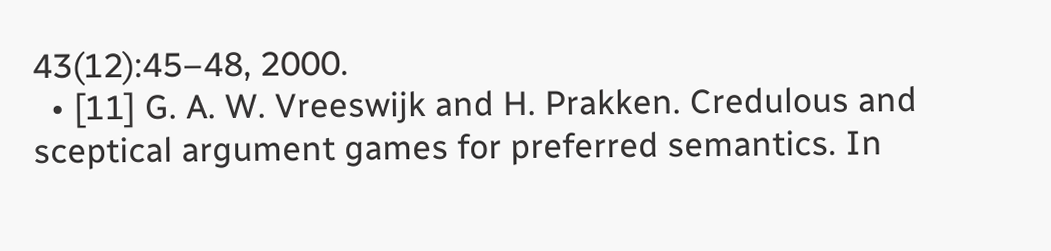43(12):45–48, 2000.
  • [11] G. A. W. Vreeswijk and H. Prakken. Credulous and sceptical argument games for preferred semantics. In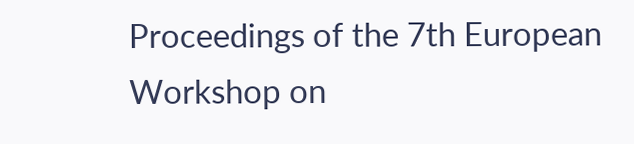Proceedings of the 7th European Workshop on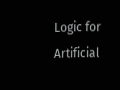Logic for Artificial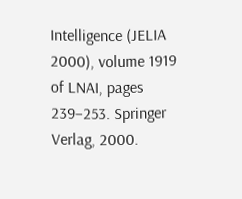Intelligence (JELIA 2000), volume 1919 of LNAI, pages 239–253. Springer Verlag, 2000.